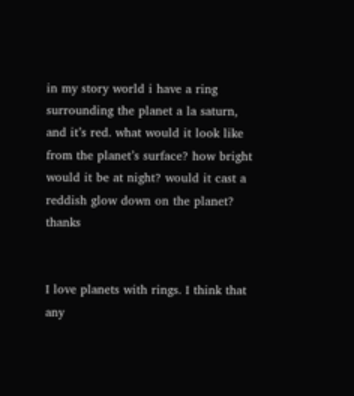in my story world i have a ring surrounding the planet a la saturn, and it’s red. what would it look like from the planet’s surface? how bright would it be at night? would it cast a reddish glow down on the planet? thanks


I love planets with rings. I think that any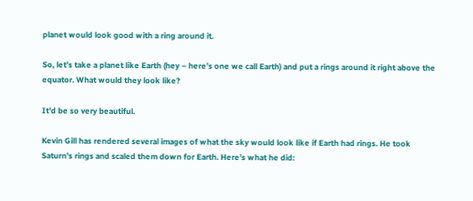planet would look good with a ring around it.

So, let’s take a planet like Earth (hey – here’s one we call Earth) and put a rings around it right above the equator. What would they look like?

It’d be so very beautiful.

Kevin Gill has rendered several images of what the sky would look like if Earth had rings. He took Saturn’s rings and scaled them down for Earth. Here’s what he did: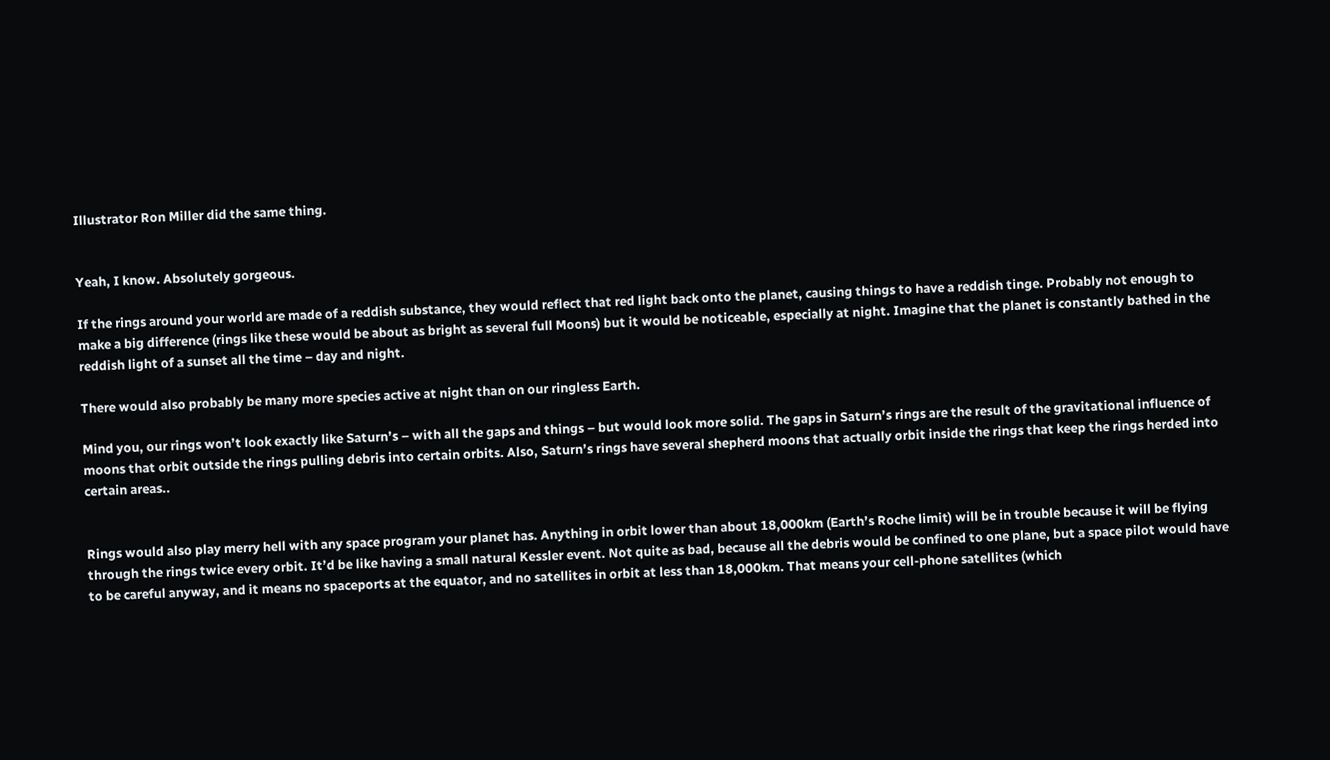Illustrator Ron Miller did the same thing.


Yeah, I know. Absolutely gorgeous.

If the rings around your world are made of a reddish substance, they would reflect that red light back onto the planet, causing things to have a reddish tinge. Probably not enough to make a big difference (rings like these would be about as bright as several full Moons) but it would be noticeable, especially at night. Imagine that the planet is constantly bathed in the reddish light of a sunset all the time – day and night.

There would also probably be many more species active at night than on our ringless Earth.

Mind you, our rings won’t look exactly like Saturn’s – with all the gaps and things – but would look more solid. The gaps in Saturn’s rings are the result of the gravitational influence of moons that orbit outside the rings pulling debris into certain orbits. Also, Saturn’s rings have several shepherd moons that actually orbit inside the rings that keep the rings herded into certain areas..


Rings would also play merry hell with any space program your planet has. Anything in orbit lower than about 18,000km (Earth’s Roche limit) will be in trouble because it will be flying through the rings twice every orbit. It’d be like having a small natural Kessler event. Not quite as bad, because all the debris would be confined to one plane, but a space pilot would have to be careful anyway, and it means no spaceports at the equator, and no satellites in orbit at less than 18,000km. That means your cell-phone satellites (which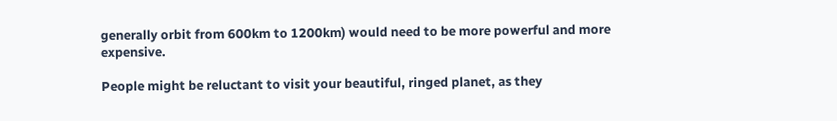generally orbit from 600km to 1200km) would need to be more powerful and more expensive.

People might be reluctant to visit your beautiful, ringed planet, as they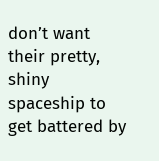don’t want their pretty, shiny spaceship to get battered by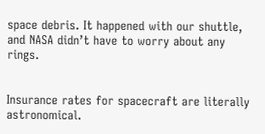space debris. It happened with our shuttle, and NASA didn’t have to worry about any rings.


Insurance rates for spacecraft are literally astronomical.